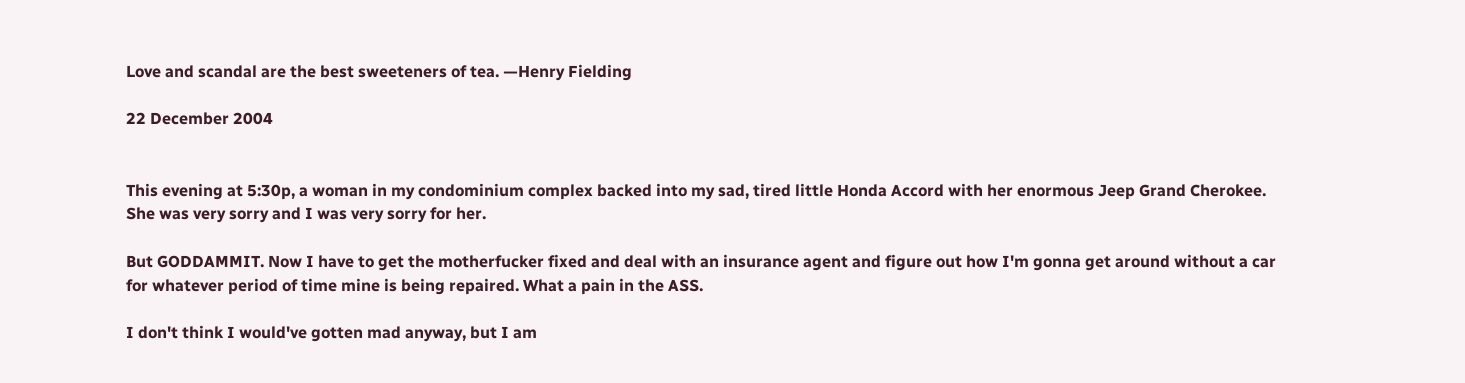Love and scandal are the best sweeteners of tea. —Henry Fielding

22 December 2004


This evening at 5:30p, a woman in my condominium complex backed into my sad, tired little Honda Accord with her enormous Jeep Grand Cherokee. She was very sorry and I was very sorry for her.

But GODDAMMIT. Now I have to get the motherfucker fixed and deal with an insurance agent and figure out how I'm gonna get around without a car for whatever period of time mine is being repaired. What a pain in the ASS.

I don't think I would've gotten mad anyway, but I am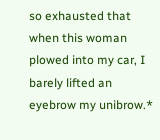so exhausted that when this woman plowed into my car, I barely lifted an eyebrow my unibrow.*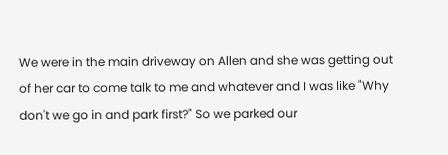We were in the main driveway on Allen and she was getting out of her car to come talk to me and whatever and I was like "Why don't we go in and park first?" So we parked our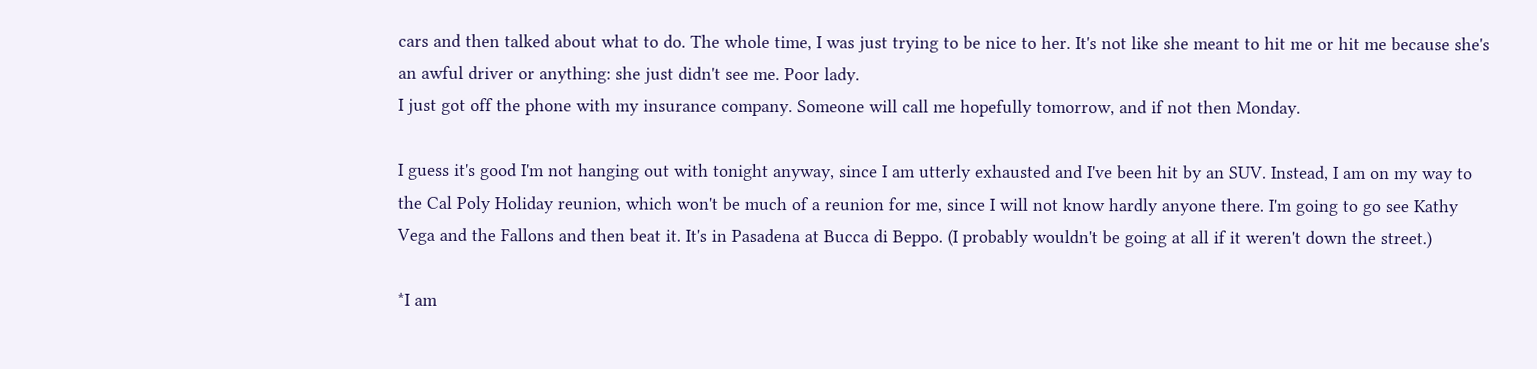cars and then talked about what to do. The whole time, I was just trying to be nice to her. It's not like she meant to hit me or hit me because she's an awful driver or anything: she just didn't see me. Poor lady.
I just got off the phone with my insurance company. Someone will call me hopefully tomorrow, and if not then Monday.

I guess it's good I'm not hanging out with tonight anyway, since I am utterly exhausted and I've been hit by an SUV. Instead, I am on my way to the Cal Poly Holiday reunion, which won't be much of a reunion for me, since I will not know hardly anyone there. I'm going to go see Kathy Vega and the Fallons and then beat it. It's in Pasadena at Bucca di Beppo. (I probably wouldn't be going at all if it weren't down the street.)

*I am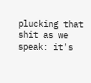plucking that shit as we speak: it's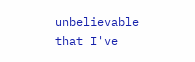unbelievable that I've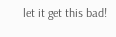let it get this bad!